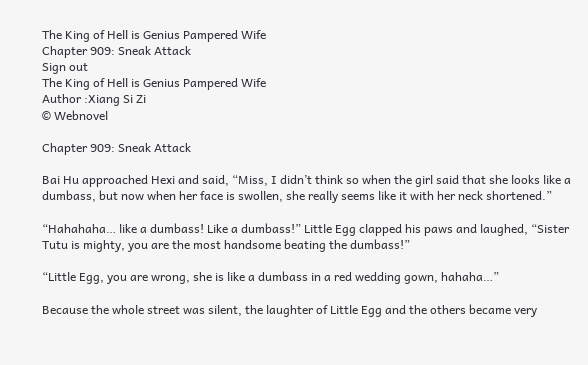The King of Hell is Genius Pampered Wife
Chapter 909: Sneak Attack
Sign out
The King of Hell is Genius Pampered Wife
Author :Xiang Si Zi
© Webnovel

Chapter 909: Sneak Attack

Bai Hu approached Hexi and said, “Miss, I didn’t think so when the girl said that she looks like a dumbass, but now when her face is swollen, she really seems like it with her neck shortened.”

“Hahahaha… like a dumbass! Like a dumbass!” Little Egg clapped his paws and laughed, “Sister Tutu is mighty, you are the most handsome beating the dumbass!”

“Little Egg, you are wrong, she is like a dumbass in a red wedding gown, hahaha…”

Because the whole street was silent, the laughter of Little Egg and the others became very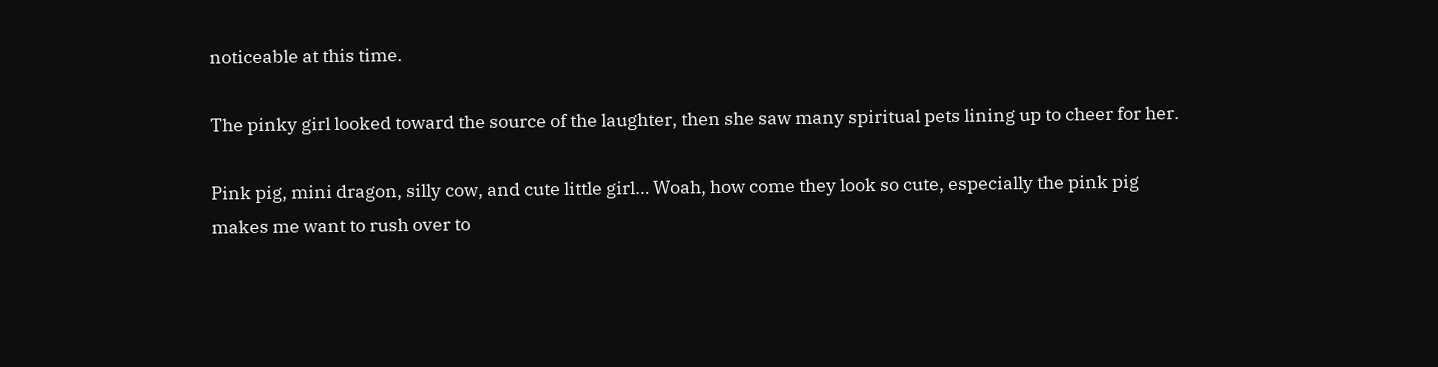noticeable at this time.

The pinky girl looked toward the source of the laughter, then she saw many spiritual pets lining up to cheer for her.

Pink pig, mini dragon, silly cow, and cute little girl… Woah, how come they look so cute, especially the pink pig makes me want to rush over to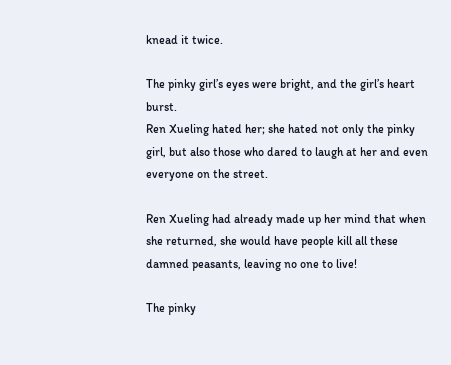knead it twice.

The pinky girl’s eyes were bright, and the girl’s heart burst.
Ren Xueling hated her; she hated not only the pinky girl, but also those who dared to laugh at her and even everyone on the street.

Ren Xueling had already made up her mind that when she returned, she would have people kill all these damned peasants, leaving no one to live!

The pinky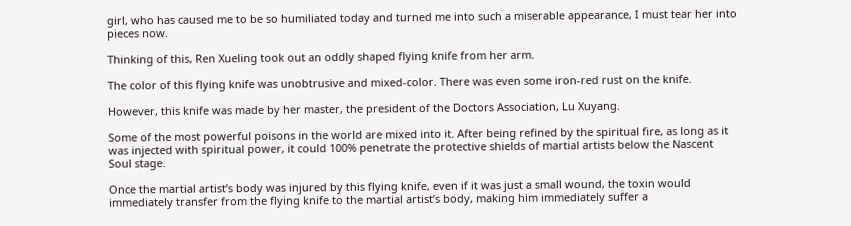girl, who has caused me to be so humiliated today and turned me into such a miserable appearance, I must tear her into pieces now.

Thinking of this, Ren Xueling took out an oddly shaped flying knife from her arm.

The color of this flying knife was unobtrusive and mixed-color. There was even some iron-red rust on the knife.

However, this knife was made by her master, the president of the Doctors Association, Lu Xuyang.

Some of the most powerful poisons in the world are mixed into it. After being refined by the spiritual fire, as long as it was injected with spiritual power, it could 100% penetrate the protective shields of martial artists below the Nascent Soul stage.

Once the martial artist’s body was injured by this flying knife, even if it was just a small wound, the toxin would immediately transfer from the flying knife to the martial artist’s body, making him immediately suffer a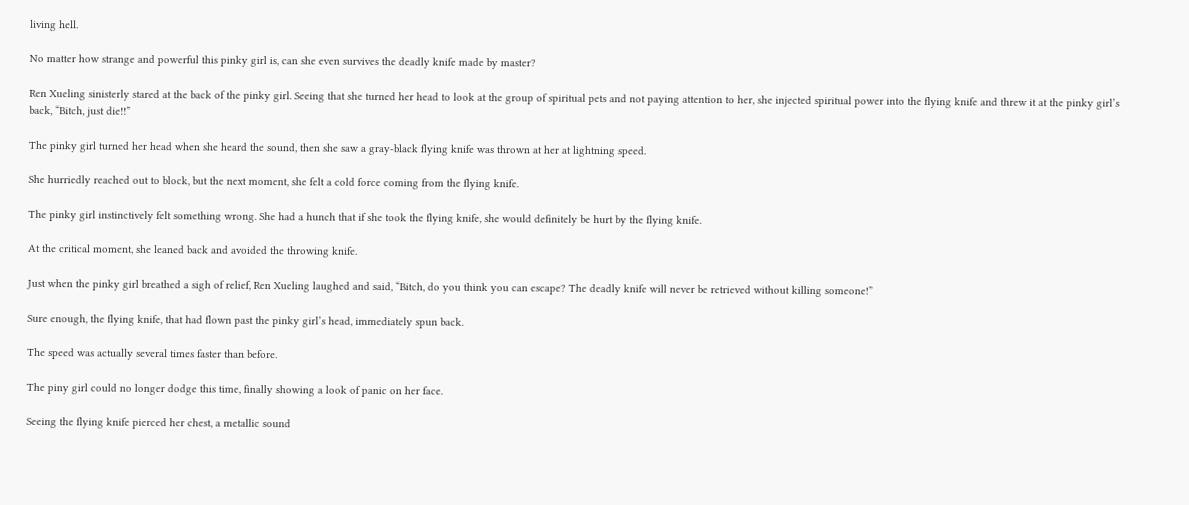living hell.

No matter how strange and powerful this pinky girl is, can she even survives the deadly knife made by master?

Ren Xueling sinisterly stared at the back of the pinky girl. Seeing that she turned her head to look at the group of spiritual pets and not paying attention to her, she injected spiritual power into the flying knife and threw it at the pinky girl’s back, “Bitch, just die!!”

The pinky girl turned her head when she heard the sound, then she saw a gray-black flying knife was thrown at her at lightning speed.

She hurriedly reached out to block, but the next moment, she felt a cold force coming from the flying knife.

The pinky girl instinctively felt something wrong. She had a hunch that if she took the flying knife, she would definitely be hurt by the flying knife.

At the critical moment, she leaned back and avoided the throwing knife.

Just when the pinky girl breathed a sigh of relief, Ren Xueling laughed and said, “Bitch, do you think you can escape? The deadly knife will never be retrieved without killing someone!”

Sure enough, the flying knife, that had flown past the pinky girl’s head, immediately spun back.

The speed was actually several times faster than before.

The piny girl could no longer dodge this time, finally showing a look of panic on her face.

Seeing the flying knife pierced her chest, a metallic sound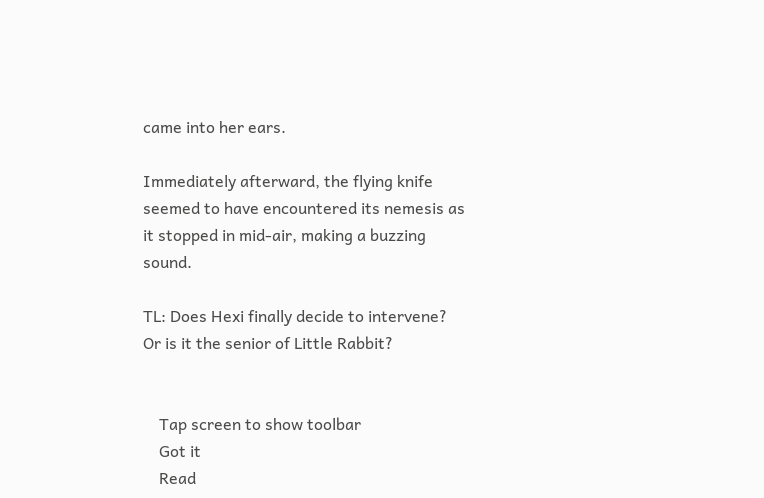came into her ears.

Immediately afterward, the flying knife seemed to have encountered its nemesis as it stopped in mid-air, making a buzzing sound.

TL: Does Hexi finally decide to intervene? Or is it the senior of Little Rabbit?


    Tap screen to show toolbar
    Got it
    Read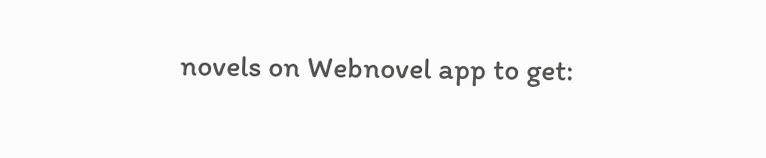novels on Webnovel app to get: